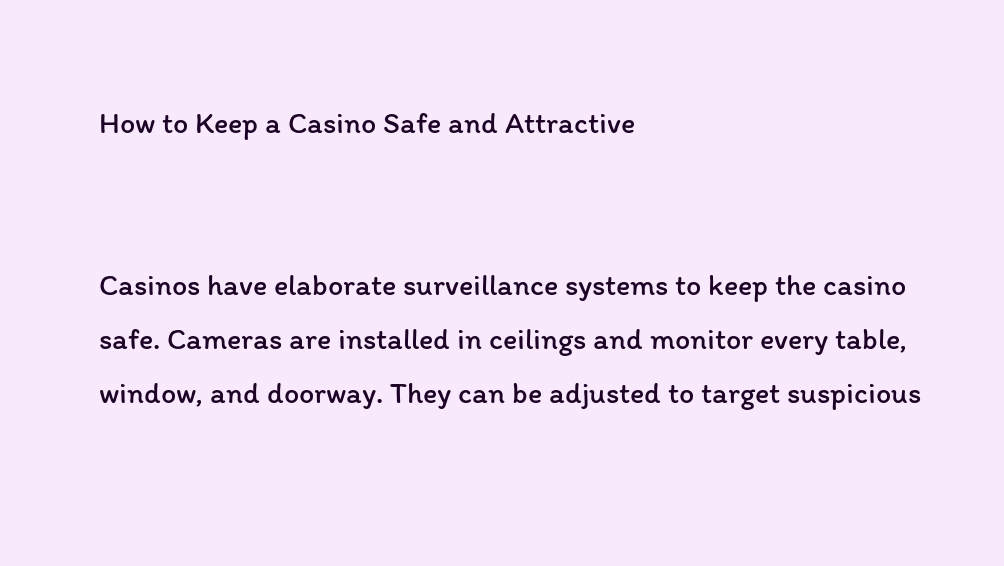How to Keep a Casino Safe and Attractive


Casinos have elaborate surveillance systems to keep the casino safe. Cameras are installed in ceilings and monitor every table, window, and doorway. They can be adjusted to target suspicious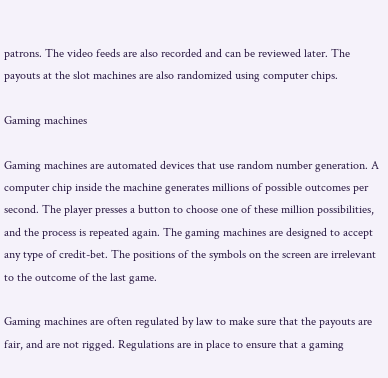patrons. The video feeds are also recorded and can be reviewed later. The payouts at the slot machines are also randomized using computer chips.

Gaming machines

Gaming machines are automated devices that use random number generation. A computer chip inside the machine generates millions of possible outcomes per second. The player presses a button to choose one of these million possibilities, and the process is repeated again. The gaming machines are designed to accept any type of credit-bet. The positions of the symbols on the screen are irrelevant to the outcome of the last game.

Gaming machines are often regulated by law to make sure that the payouts are fair, and are not rigged. Regulations are in place to ensure that a gaming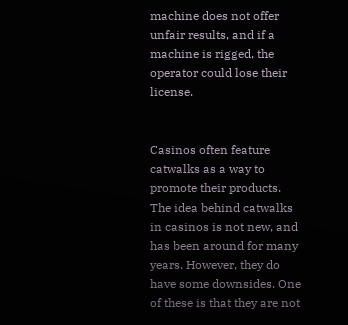machine does not offer unfair results, and if a machine is rigged, the operator could lose their license.


Casinos often feature catwalks as a way to promote their products. The idea behind catwalks in casinos is not new, and has been around for many years. However, they do have some downsides. One of these is that they are not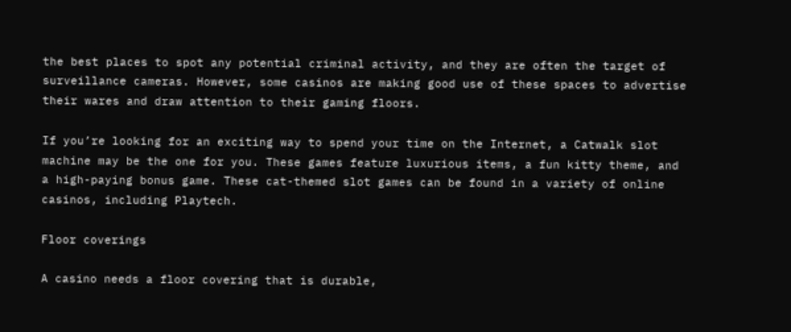the best places to spot any potential criminal activity, and they are often the target of surveillance cameras. However, some casinos are making good use of these spaces to advertise their wares and draw attention to their gaming floors.

If you’re looking for an exciting way to spend your time on the Internet, a Catwalk slot machine may be the one for you. These games feature luxurious items, a fun kitty theme, and a high-paying bonus game. These cat-themed slot games can be found in a variety of online casinos, including Playtech.

Floor coverings

A casino needs a floor covering that is durable,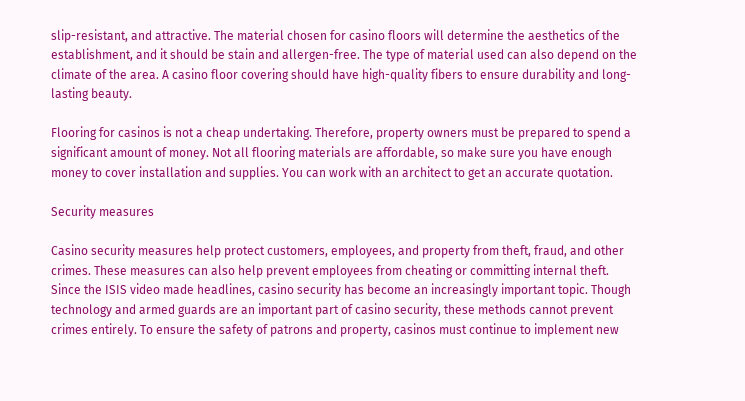slip-resistant, and attractive. The material chosen for casino floors will determine the aesthetics of the establishment, and it should be stain and allergen-free. The type of material used can also depend on the climate of the area. A casino floor covering should have high-quality fibers to ensure durability and long-lasting beauty.

Flooring for casinos is not a cheap undertaking. Therefore, property owners must be prepared to spend a significant amount of money. Not all flooring materials are affordable, so make sure you have enough money to cover installation and supplies. You can work with an architect to get an accurate quotation.

Security measures

Casino security measures help protect customers, employees, and property from theft, fraud, and other crimes. These measures can also help prevent employees from cheating or committing internal theft. Since the ISIS video made headlines, casino security has become an increasingly important topic. Though technology and armed guards are an important part of casino security, these methods cannot prevent crimes entirely. To ensure the safety of patrons and property, casinos must continue to implement new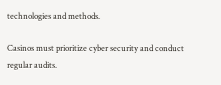technologies and methods.

Casinos must prioritize cyber security and conduct regular audits.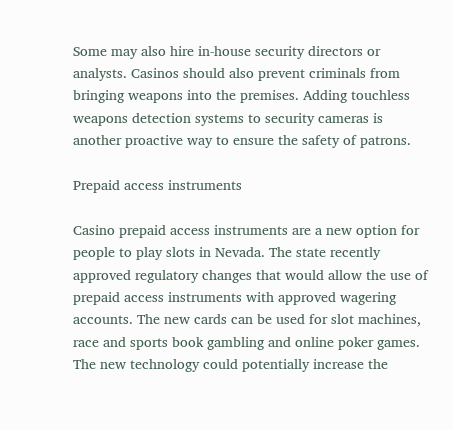Some may also hire in-house security directors or analysts. Casinos should also prevent criminals from bringing weapons into the premises. Adding touchless weapons detection systems to security cameras is another proactive way to ensure the safety of patrons.

Prepaid access instruments

Casino prepaid access instruments are a new option for people to play slots in Nevada. The state recently approved regulatory changes that would allow the use of prepaid access instruments with approved wagering accounts. The new cards can be used for slot machines, race and sports book gambling and online poker games. The new technology could potentially increase the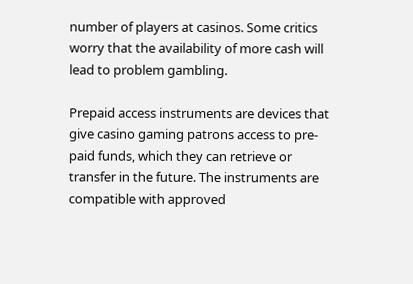number of players at casinos. Some critics worry that the availability of more cash will lead to problem gambling.

Prepaid access instruments are devices that give casino gaming patrons access to pre-paid funds, which they can retrieve or transfer in the future. The instruments are compatible with approved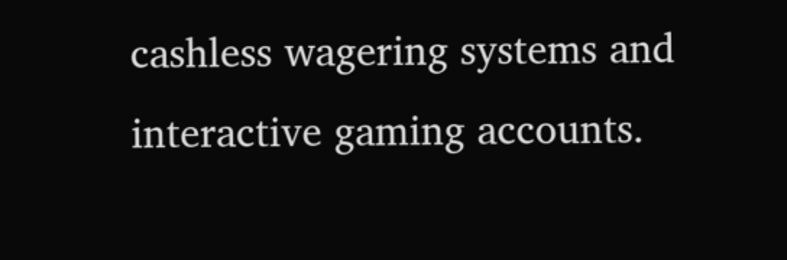cashless wagering systems and interactive gaming accounts.